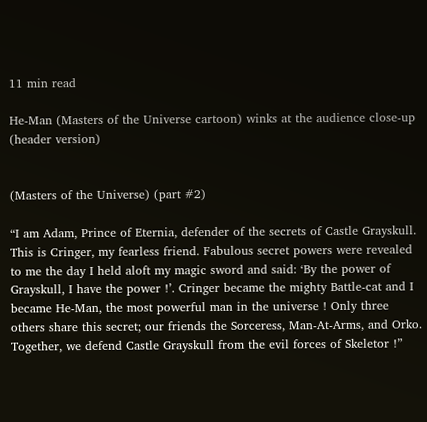11 min read

He-Man (Masters of the Universe cartoon) winks at the audience close-up (header version)


(Masters of the Universe) (part #2)

“I am Adam, Prince of Eternia, defender of the secrets of Castle Grayskull. This is Cringer, my fearless friend. Fabulous secret powers were revealed to me the day I held aloft my magic sword and said: ‘By the power of Grayskull, I have the power !’. Cringer became the mighty Battle-cat and I became He-Man, the most powerful man in the universe ! Only three others share this secret; our friends the Sorceress, Man-At-Arms, and Orko. Together, we defend Castle Grayskull from the evil forces of Skeletor !”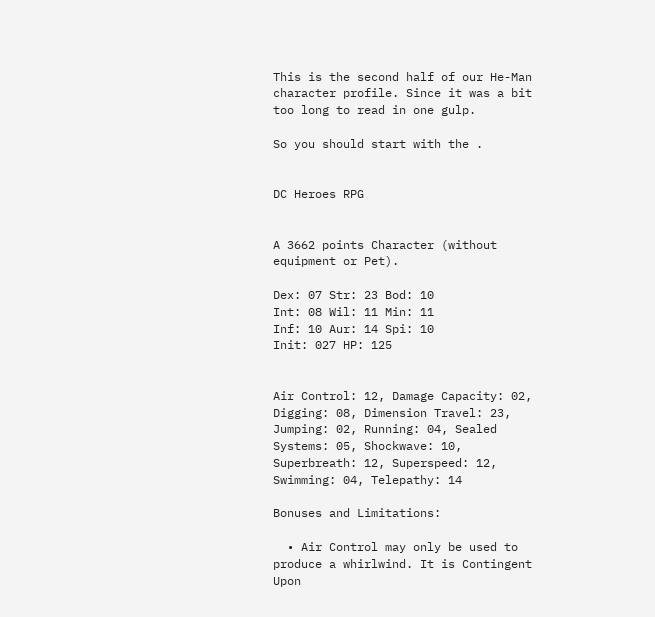This is the second half of our He-Man character profile. Since it was a bit too long to read in one gulp.

So you should start with the .


DC Heroes RPG


A 3662 points Character (without equipment or Pet).

Dex: 07 Str: 23 Bod: 10
Int: 08 Wil: 11 Min: 11
Inf: 10 Aur: 14 Spi: 10
Init: 027 HP: 125


Air Control: 12, Damage Capacity: 02, Digging: 08, Dimension Travel: 23, Jumping: 02, Running: 04, Sealed Systems: 05, Shockwave: 10, Superbreath: 12, Superspeed: 12, Swimming: 04, Telepathy: 14

Bonuses and Limitations:

  • Air Control may only be used to produce a whirlwind. It is Contingent Upon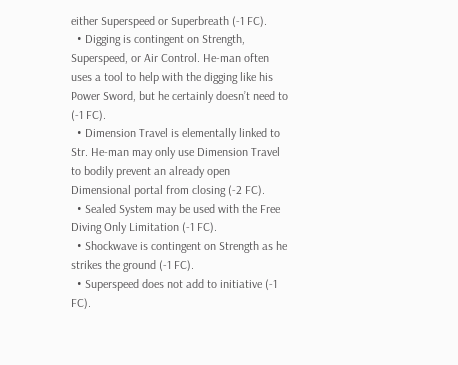either Superspeed or Superbreath (-1 FC).
  • Digging is contingent on Strength, Superspeed, or Air Control. He-man often uses a tool to help with the digging like his Power Sword, but he certainly doesn’t need to (-1 FC).
  • Dimension Travel is elementally linked to Str. He-man may only use Dimension Travel to bodily prevent an already open Dimensional portal from closing (-2 FC).
  • Sealed System may be used with the Free Diving Only Limitation (-1 FC).
  • Shockwave is contingent on Strength as he strikes the ground (-1 FC).
  • Superspeed does not add to initiative (-1 FC).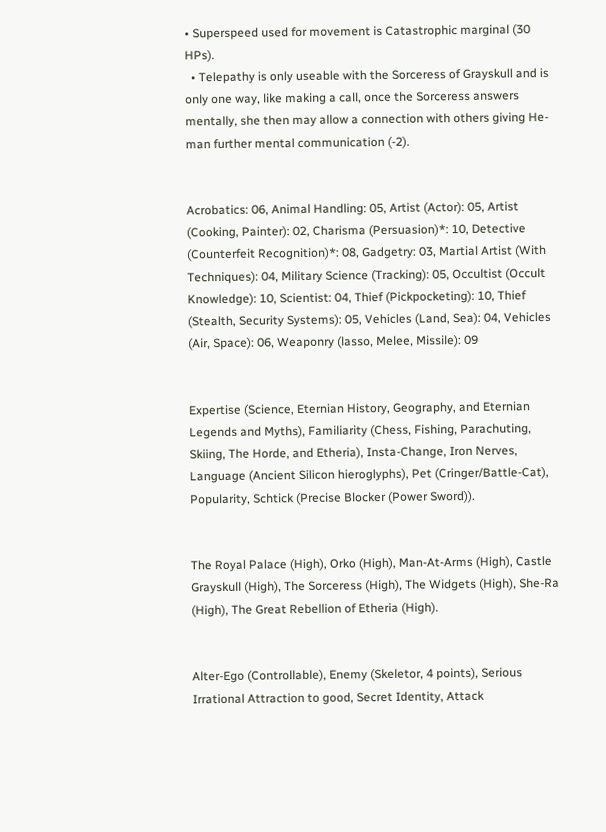• Superspeed used for movement is Catastrophic marginal (30 HPs).
  • Telepathy is only useable with the Sorceress of Grayskull and is only one way, like making a call, once the Sorceress answers mentally, she then may allow a connection with others giving He-man further mental communication (-2).


Acrobatics: 06, Animal Handling: 05, Artist (Actor): 05, Artist (Cooking, Painter): 02, Charisma (Persuasion)*: 10, Detective (Counterfeit Recognition)*: 08, Gadgetry: 03, Martial Artist (With Techniques): 04, Military Science (Tracking): 05, Occultist (Occult Knowledge): 10, Scientist: 04, Thief (Pickpocketing): 10, Thief (Stealth, Security Systems): 05, Vehicles (Land, Sea): 04, Vehicles (Air, Space): 06, Weaponry (lasso, Melee, Missile): 09


Expertise (Science, Eternian History, Geography, and Eternian Legends and Myths), Familiarity (Chess, Fishing, Parachuting, Skiing, The Horde, and Etheria), Insta-Change, Iron Nerves, Language (Ancient Silicon hieroglyphs), Pet (Cringer/Battle-Cat), Popularity, Schtick (Precise Blocker (Power Sword)).


The Royal Palace (High), Orko (High), Man-At-Arms (High), Castle Grayskull (High), The Sorceress (High), The Widgets (High), She-Ra (High), The Great Rebellion of Etheria (High).


Alter-Ego (Controllable), Enemy (Skeletor, 4 points), Serious Irrational Attraction to good, Secret Identity, Attack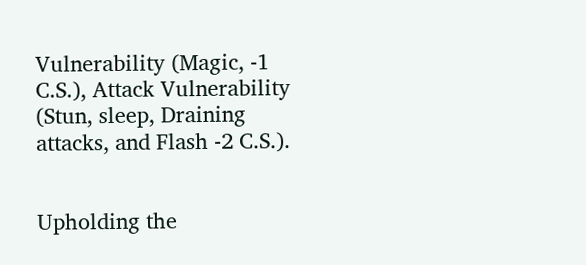Vulnerability (Magic, -1 C.S.), Attack Vulnerability (Stun, sleep, Draining attacks, and Flash -2 C.S.).


Upholding the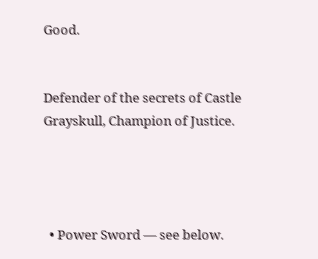Good.


Defender of the secrets of Castle Grayskull, Champion of Justice.




  • Power Sword — see below.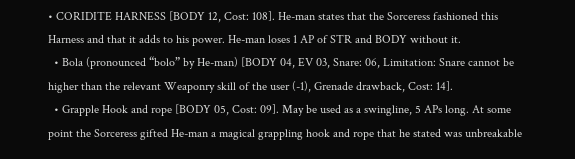• CORIDITE HARNESS [BODY 12, Cost: 108]. He-man states that the Sorceress fashioned this Harness and that it adds to his power. He-man loses 1 AP of STR and BODY without it.
  • Bola (pronounced “bolo” by He-man) [BODY 04, EV 03, Snare: 06, Limitation: Snare cannot be higher than the relevant Weaponry skill of the user (-1), Grenade drawback, Cost: 14].
  • Grapple Hook and rope [BODY 05, Cost: 09]. May be used as a swingline, 5 APs long. At some point the Sorceress gifted He-man a magical grappling hook and rope that he stated was unbreakable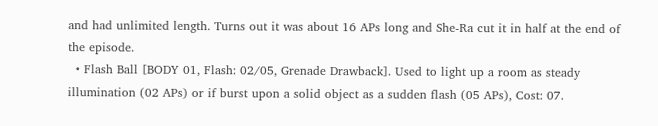and had unlimited length. Turns out it was about 16 APs long and She-Ra cut it in half at the end of the episode.
  • Flash Ball [BODY 01, Flash: 02/05, Grenade Drawback]. Used to light up a room as steady illumination (02 APs) or if burst upon a solid object as a sudden flash (05 APs), Cost: 07.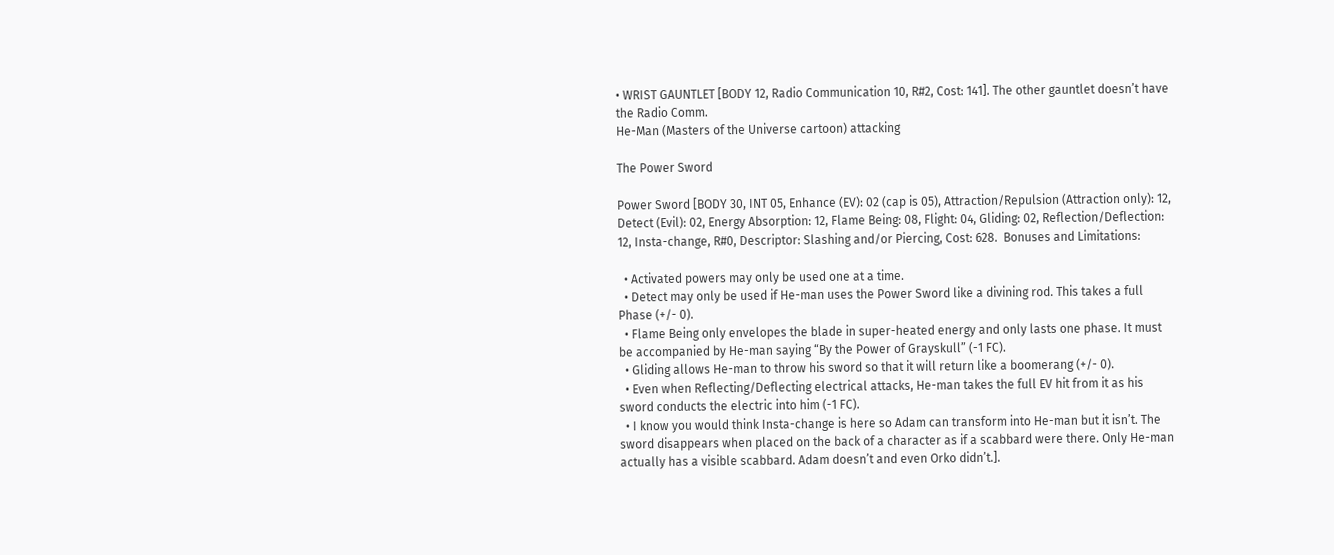• WRIST GAUNTLET [BODY 12, Radio Communication 10, R#2, Cost: 141]. The other gauntlet doesn’t have the Radio Comm.
He-Man (Masters of the Universe cartoon) attacking

The Power Sword

Power Sword [BODY 30, INT 05, Enhance (EV): 02 (cap is 05), Attraction/Repulsion (Attraction only): 12, Detect (Evil): 02, Energy Absorption: 12, Flame Being: 08, Flight: 04, Gliding: 02, Reflection/Deflection: 12, Insta-change, R#0, Descriptor: Slashing and/or Piercing, Cost: 628.  Bonuses and Limitations:

  • Activated powers may only be used one at a time.
  • Detect may only be used if He-man uses the Power Sword like a divining rod. This takes a full Phase (+/- 0).
  • Flame Being only envelopes the blade in super-heated energy and only lasts one phase. It must be accompanied by He-man saying “By the Power of Grayskull” (-1 FC).
  • Gliding allows He-man to throw his sword so that it will return like a boomerang (+/- 0).
  • Even when Reflecting/Deflecting electrical attacks, He-man takes the full EV hit from it as his sword conducts the electric into him (-1 FC).
  • I know you would think Insta-change is here so Adam can transform into He-man but it isn’t. The sword disappears when placed on the back of a character as if a scabbard were there. Only He-man actually has a visible scabbard. Adam doesn’t and even Orko didn’t.].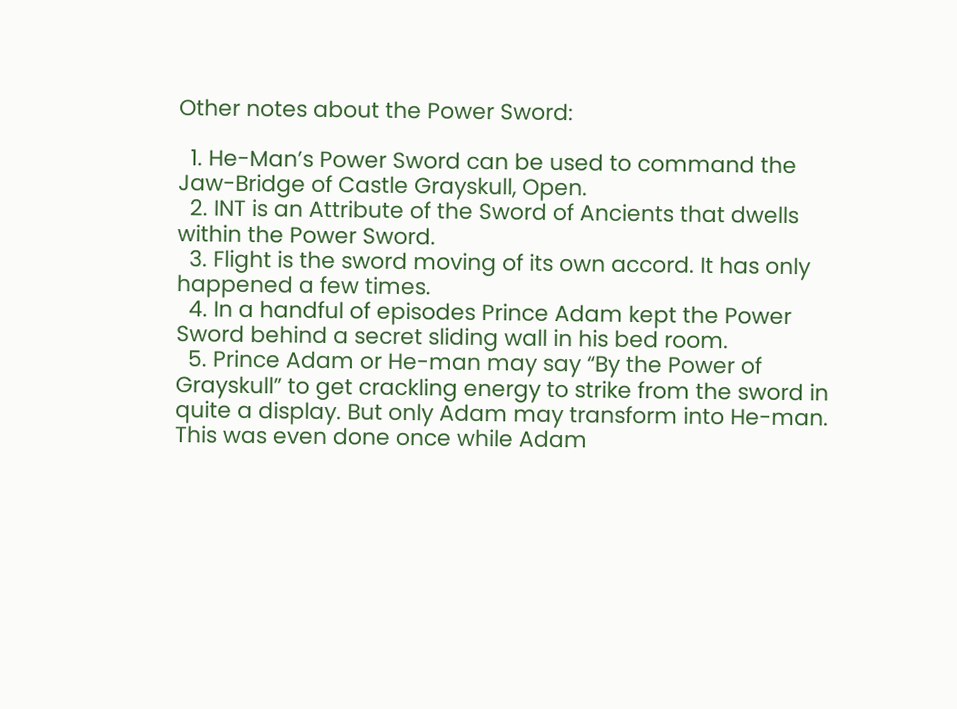Other notes about the Power Sword:

  1. He-Man’s Power Sword can be used to command the Jaw-Bridge of Castle Grayskull, Open.
  2. INT is an Attribute of the Sword of Ancients that dwells within the Power Sword.
  3. Flight is the sword moving of its own accord. It has only happened a few times.
  4. In a handful of episodes Prince Adam kept the Power Sword behind a secret sliding wall in his bed room.
  5. Prince Adam or He-man may say “By the Power of Grayskull” to get crackling energy to strike from the sword in quite a display. But only Adam may transform into He-man. This was even done once while Adam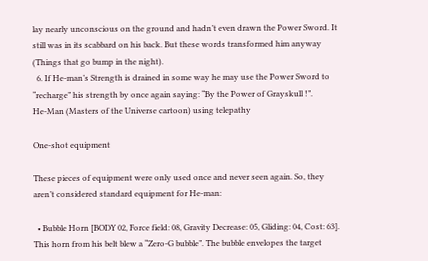lay nearly unconscious on the ground and hadn’t even drawn the Power Sword. It still was in its scabbard on his back. But these words transformed him anyway (Things that go bump in the night).
  6. If He-man’s Strength is drained in some way he may use the Power Sword to “recharge” his strength by once again saying: “By the Power of Grayskull !”.
He-Man (Masters of the Universe cartoon) using telepathy

One-shot equipment

These pieces of equipment were only used once and never seen again. So, they aren’t considered standard equipment for He-man:

  • Bubble Horn [BODY 02, Force field: 08, Gravity Decrease: 05, Gliding: 04, Cost: 63]. This horn from his belt blew a “Zero-G bubble”. The bubble envelopes the target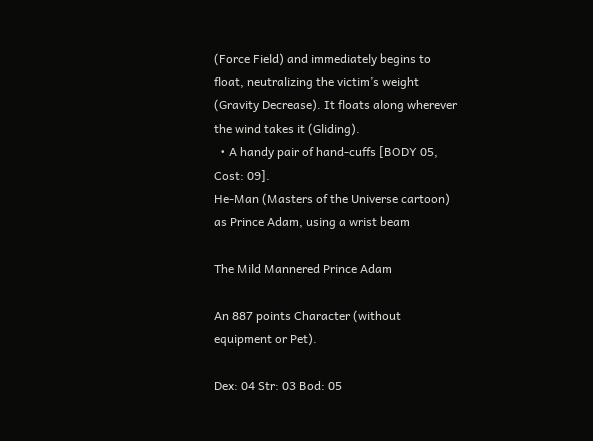(Force Field) and immediately begins to float, neutralizing the victim’s weight (Gravity Decrease). It floats along wherever the wind takes it (Gliding).
  • A handy pair of hand-cuffs [BODY 05, Cost: 09].
He-Man (Masters of the Universe cartoon) as Prince Adam, using a wrist beam

The Mild Mannered Prince Adam

An 887 points Character (without equipment or Pet).

Dex: 04 Str: 03 Bod: 05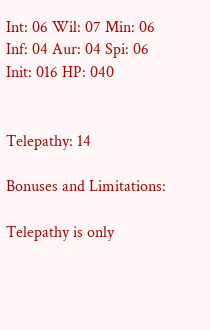Int: 06 Wil: 07 Min: 06
Inf: 04 Aur: 04 Spi: 06
Init: 016 HP: 040


Telepathy: 14

Bonuses and Limitations:

Telepathy is only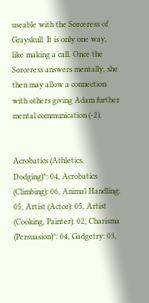useable with the Sorceress of Grayskull. It is only one way, like making a call. Once the Sorceress answers mentally, she then may allow a connection with others giving Adam further mental communication (-2).


Acrobatics (Athletics, Dodging)*: 04, Acrobatics (Climbing): 06, Animal Handling: 05, Artist (Actor): 05, Artist (Cooking, Painter): 02, Charisma (Persuasion)*: 04, Gadgetry: 03,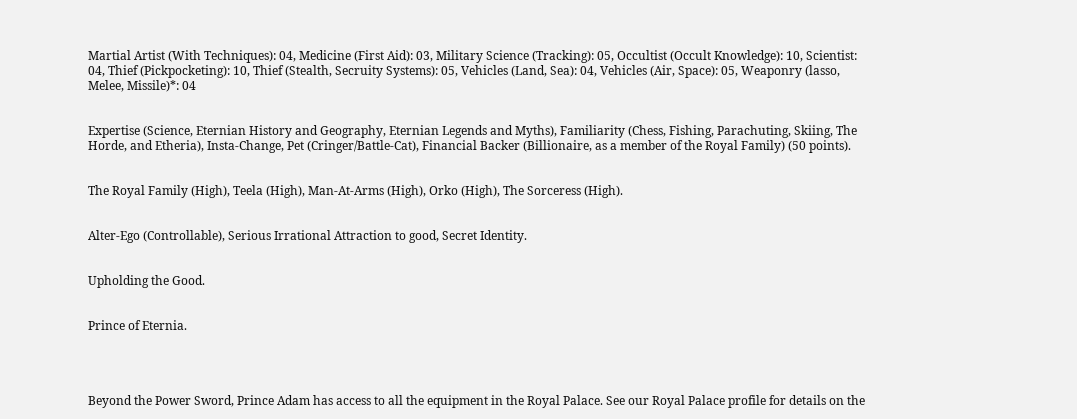Martial Artist (With Techniques): 04, Medicine (First Aid): 03, Military Science (Tracking): 05, Occultist (Occult Knowledge): 10, Scientist: 04, Thief (Pickpocketing): 10, Thief (Stealth, Secruity Systems): 05, Vehicles (Land, Sea): 04, Vehicles (Air, Space): 05, Weaponry (lasso, Melee, Missile)*: 04


Expertise (Science, Eternian History and Geography, Eternian Legends and Myths), Familiarity (Chess, Fishing, Parachuting, Skiing, The Horde, and Etheria), Insta-Change, Pet (Cringer/Battle-Cat), Financial Backer (Billionaire, as a member of the Royal Family) (50 points).


The Royal Family (High), Teela (High), Man-At-Arms (High), Orko (High), The Sorceress (High).


Alter-Ego (Controllable), Serious Irrational Attraction to good, Secret Identity.


Upholding the Good.


Prince of Eternia.




Beyond the Power Sword, Prince Adam has access to all the equipment in the Royal Palace. See our Royal Palace profile for details on the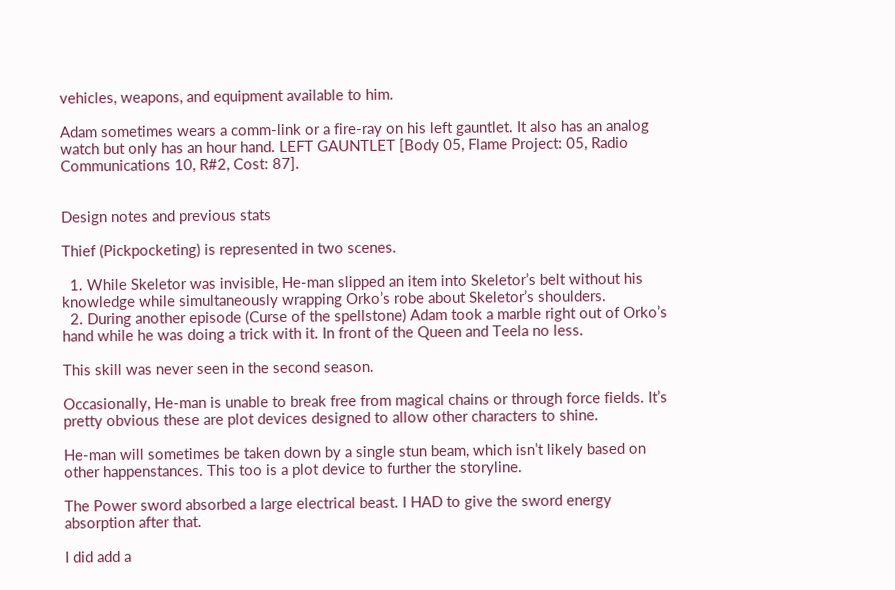vehicles, weapons, and equipment available to him.

Adam sometimes wears a comm-link or a fire-ray on his left gauntlet. It also has an analog watch but only has an hour hand. LEFT GAUNTLET [Body 05, Flame Project: 05, Radio Communications 10, R#2, Cost: 87].


Design notes and previous stats

Thief (Pickpocketing) is represented in two scenes.

  1. While Skeletor was invisible, He-man slipped an item into Skeletor’s belt without his knowledge while simultaneously wrapping Orko’s robe about Skeletor’s shoulders.
  2. During another episode (Curse of the spellstone) Adam took a marble right out of Orko’s hand while he was doing a trick with it. In front of the Queen and Teela no less.

This skill was never seen in the second season.

Occasionally, He-man is unable to break free from magical chains or through force fields. It’s pretty obvious these are plot devices designed to allow other characters to shine.

He-man will sometimes be taken down by a single stun beam, which isn’t likely based on other happenstances. This too is a plot device to further the storyline.

The Power sword absorbed a large electrical beast. I HAD to give the sword energy absorption after that.

I did add a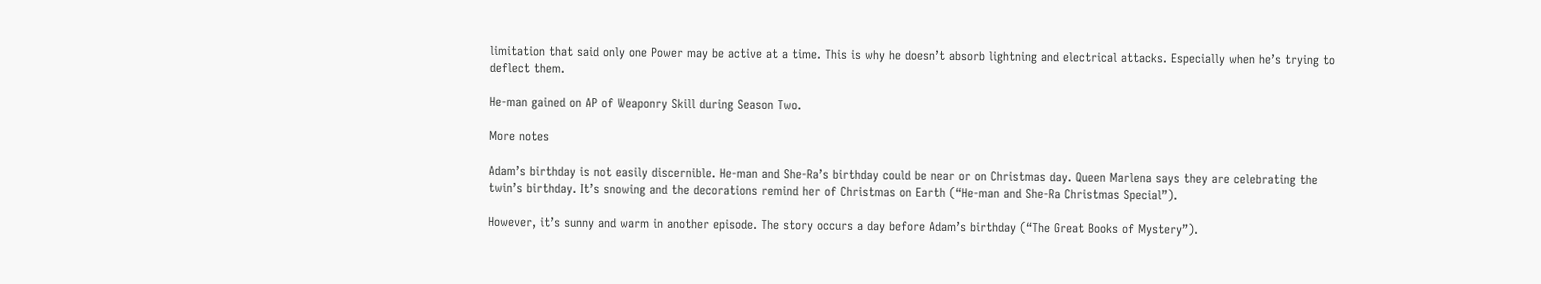limitation that said only one Power may be active at a time. This is why he doesn’t absorb lightning and electrical attacks. Especially when he’s trying to deflect them.

He-man gained on AP of Weaponry Skill during Season Two.

More notes

Adam’s birthday is not easily discernible. He-man and She-Ra’s birthday could be near or on Christmas day. Queen Marlena says they are celebrating the twin’s birthday. It’s snowing and the decorations remind her of Christmas on Earth (“He-man and She-Ra Christmas Special”).

However, it’s sunny and warm in another episode. The story occurs a day before Adam’s birthday (“The Great Books of Mystery”).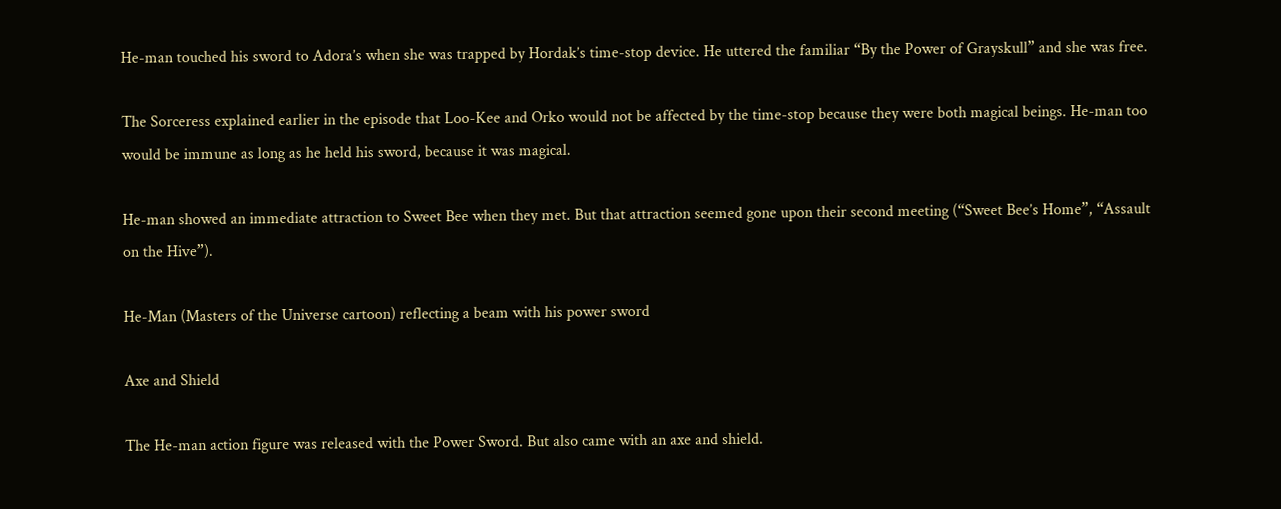He-man touched his sword to Adora’s when she was trapped by Hordak’s time-stop device. He uttered the familiar “By the Power of Grayskull” and she was free.

The Sorceress explained earlier in the episode that Loo-Kee and Orko would not be affected by the time-stop because they were both magical beings. He-man too would be immune as long as he held his sword, because it was magical.

He-man showed an immediate attraction to Sweet Bee when they met. But that attraction seemed gone upon their second meeting (“Sweet Bee’s Home”, “Assault on the Hive”).

He-Man (Masters of the Universe cartoon) reflecting a beam with his power sword

Axe and Shield

The He-man action figure was released with the Power Sword. But also came with an axe and shield.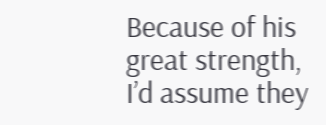Because of his great strength, I’d assume they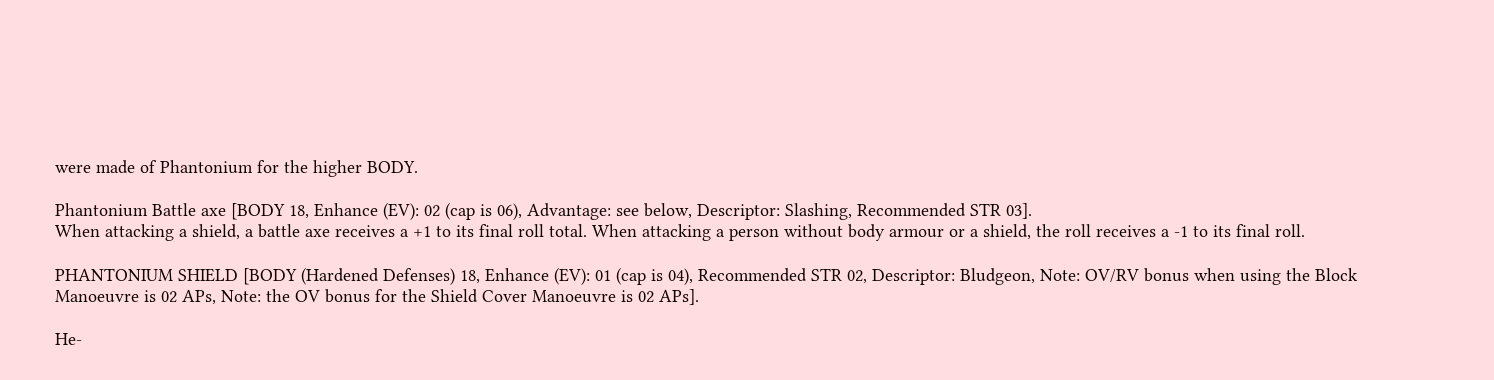were made of Phantonium for the higher BODY.

Phantonium Battle axe [BODY 18, Enhance (EV): 02 (cap is 06), Advantage: see below, Descriptor: Slashing, Recommended STR 03].
When attacking a shield, a battle axe receives a +1 to its final roll total. When attacking a person without body armour or a shield, the roll receives a -1 to its final roll.

PHANTONIUM SHIELD [BODY (Hardened Defenses) 18, Enhance (EV): 01 (cap is 04), Recommended STR 02, Descriptor: Bludgeon, Note: OV/RV bonus when using the Block Manoeuvre is 02 APs, Note: the OV bonus for the Shield Cover Manoeuvre is 02 APs].

He-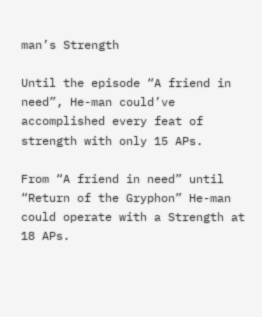man’s Strength

Until the episode “A friend in need”, He-man could’ve accomplished every feat of strength with only 15 APs.

From “A friend in need” until “Return of the Gryphon” He-man could operate with a Strength at 18 APs.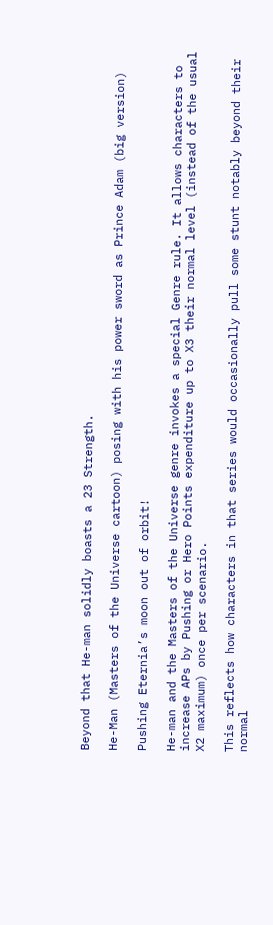Beyond that He-man solidly boasts a 23 Strength.

He-Man (Masters of the Universe cartoon) posing with his power sword as Prince Adam (big version)

Pushing Eternia’s moon out of orbit!

He-man and the Masters of the Universe genre invokes a special Genre rule. It allows characters to increase APs by Pushing or Hero Points expenditure up to X3 their normal level (instead of the usual X2 maximum) once per scenario.

This reflects how characters in that series would occasionally pull some stunt notably beyond their normal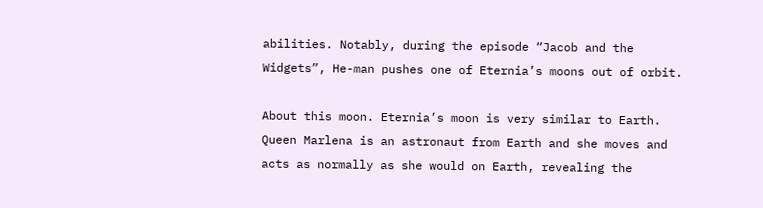abilities. Notably, during the episode “Jacob and the Widgets”, He-man pushes one of Eternia’s moons out of orbit.

About this moon. Eternia’s moon is very similar to Earth. Queen Marlena is an astronaut from Earth and she moves and acts as normally as she would on Earth, revealing the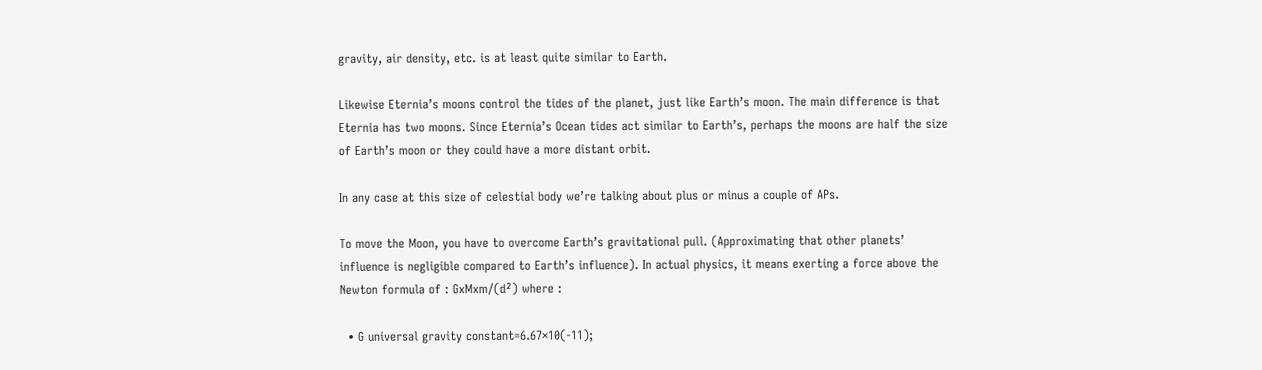gravity, air density, etc. is at least quite similar to Earth.

Likewise Eternia’s moons control the tides of the planet, just like Earth’s moon. The main difference is that Eternia has two moons. Since Eternia’s Ocean tides act similar to Earth’s, perhaps the moons are half the size of Earth’s moon or they could have a more distant orbit.

In any case at this size of celestial body we’re talking about plus or minus a couple of APs.

To move the Moon, you have to overcome Earth’s gravitational pull. (Approximating that other planets’ influence is negligible compared to Earth’s influence). In actual physics, it means exerting a force above the Newton formula of : GxMxm/(d²) where :

  • G universal gravity constant=6.67×10(-11);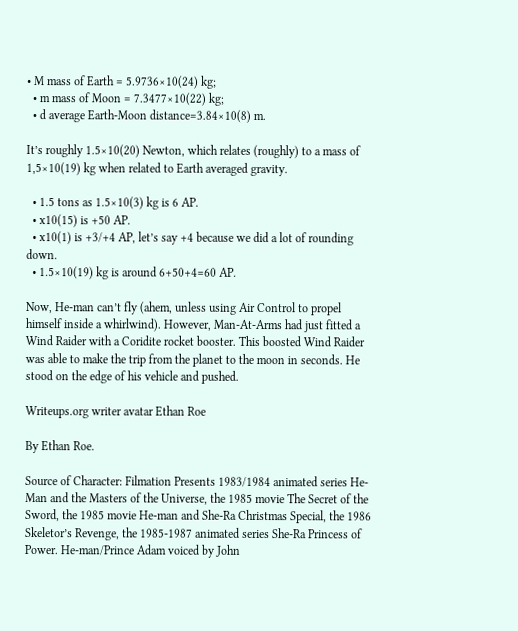• M mass of Earth = 5.9736×10(24) kg;
  • m mass of Moon = 7.3477×10(22) kg;
  • d average Earth-Moon distance=3.84×10(8) m.

It’s roughly 1.5×10(20) Newton, which relates (roughly) to a mass of 1,5×10(19) kg when related to Earth averaged gravity.

  • 1.5 tons as 1.5×10(3) kg is 6 AP.
  • x10(15) is +50 AP.
  • x10(1) is +3/+4 AP, let’s say +4 because we did a lot of rounding down.
  • 1.5×10(19) kg is around 6+50+4=60 AP.

Now, He-man can’t fly (ahem, unless using Air Control to propel himself inside a whirlwind). However, Man-At-Arms had just fitted a Wind Raider with a Coridite rocket booster. This boosted Wind Raider was able to make the trip from the planet to the moon in seconds. He stood on the edge of his vehicle and pushed.

Writeups.org writer avatar Ethan Roe

By Ethan Roe.

Source of Character: Filmation Presents 1983/1984 animated series He-Man and the Masters of the Universe, the 1985 movie The Secret of the Sword, the 1985 movie He-man and She-Ra Christmas Special, the 1986 Skeletor’s Revenge, the 1985-1987 animated series She-Ra Princess of Power. He-man/Prince Adam voiced by John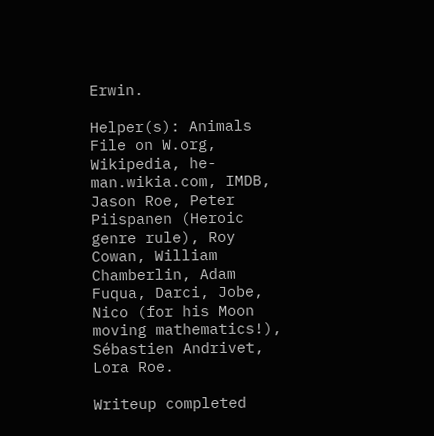Erwin.

Helper(s): Animals File on W.org, Wikipedia, he-man.wikia.com, IMDB, Jason Roe, Peter Piispanen (Heroic genre rule), Roy Cowan, William Chamberlin, Adam Fuqua, Darci, Jobe, Nico (for his Moon moving mathematics!), Sébastien Andrivet, Lora Roe.

Writeup completed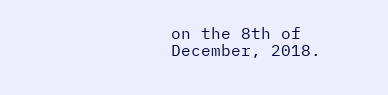on the 8th of December, 2018.